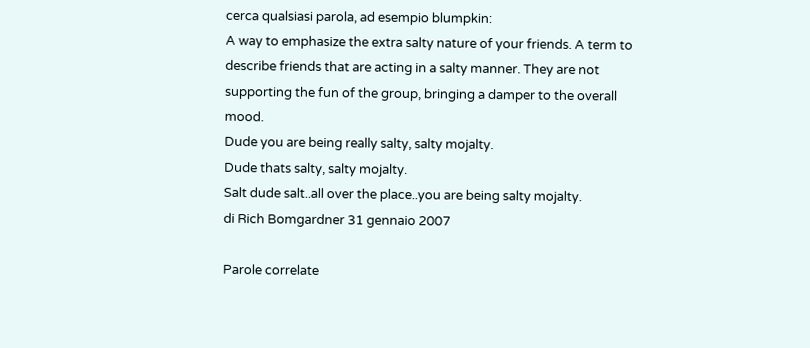cerca qualsiasi parola, ad esempio blumpkin:
A way to emphasize the extra salty nature of your friends. A term to describe friends that are acting in a salty manner. They are not supporting the fun of the group, bringing a damper to the overall mood.
Dude you are being really salty, salty mojalty.
Dude thats salty, salty mojalty.
Salt dude salt..all over the place..you are being salty mojalty.
di Rich Bomgardner 31 gennaio 2007

Parole correlate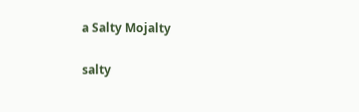a Salty Mojalty

salty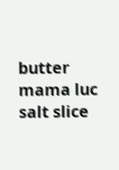butter mama luc salt slice